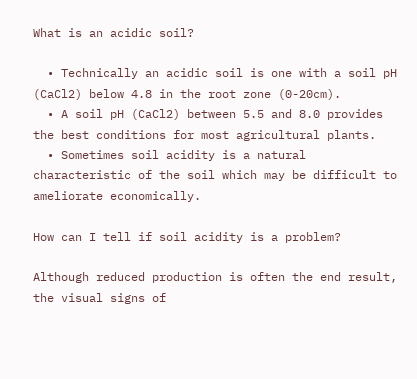What is an acidic soil?

  • Technically an acidic soil is one with a soil pH (CaCl2) below 4.8 in the root zone (0-20cm).
  • A soil pH (CaCl2) between 5.5 and 8.0 provides the best conditions for most agricultural plants.
  • Sometimes soil acidity is a natural characteristic of the soil which may be difficult to ameliorate economically.

How can I tell if soil acidity is a problem?

Although reduced production is often the end result, the visual signs of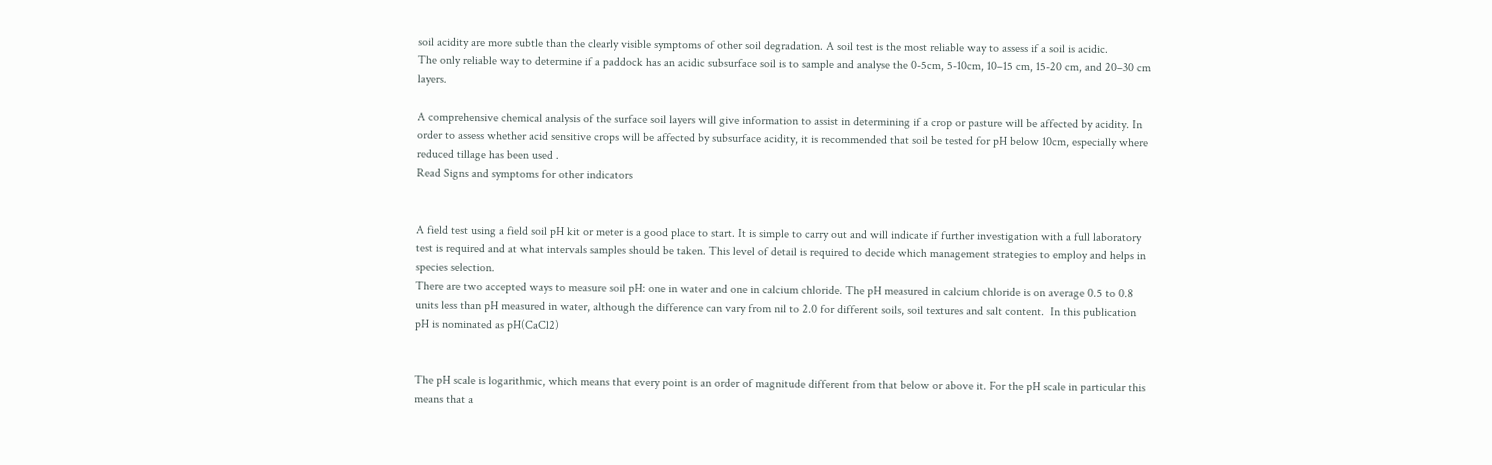soil acidity are more subtle than the clearly visible symptoms of other soil degradation. A soil test is the most reliable way to assess if a soil is acidic.
The only reliable way to determine if a paddock has an acidic subsurface soil is to sample and analyse the 0-5cm, 5-10cm, 10–15 cm, 15-20 cm, and 20–30 cm layers.

A comprehensive chemical analysis of the surface soil layers will give information to assist in determining if a crop or pasture will be affected by acidity. In order to assess whether acid sensitive crops will be affected by subsurface acidity, it is recommended that soil be tested for pH below 10cm, especially where reduced tillage has been used .
Read Signs and symptoms for other indicators


A field test using a field soil pH kit or meter is a good place to start. It is simple to carry out and will indicate if further investigation with a full laboratory test is required and at what intervals samples should be taken. This level of detail is required to decide which management strategies to employ and helps in species selection.
There are two accepted ways to measure soil pH: one in water and one in calcium chloride. The pH measured in calcium chloride is on average 0.5 to 0.8 units less than pH measured in water, although the difference can vary from nil to 2.0 for different soils, soil textures and salt content.  In this publication pH is nominated as pH(CaCl2)


The pH scale is logarithmic, which means that every point is an order of magnitude different from that below or above it. For the pH scale in particular this means that a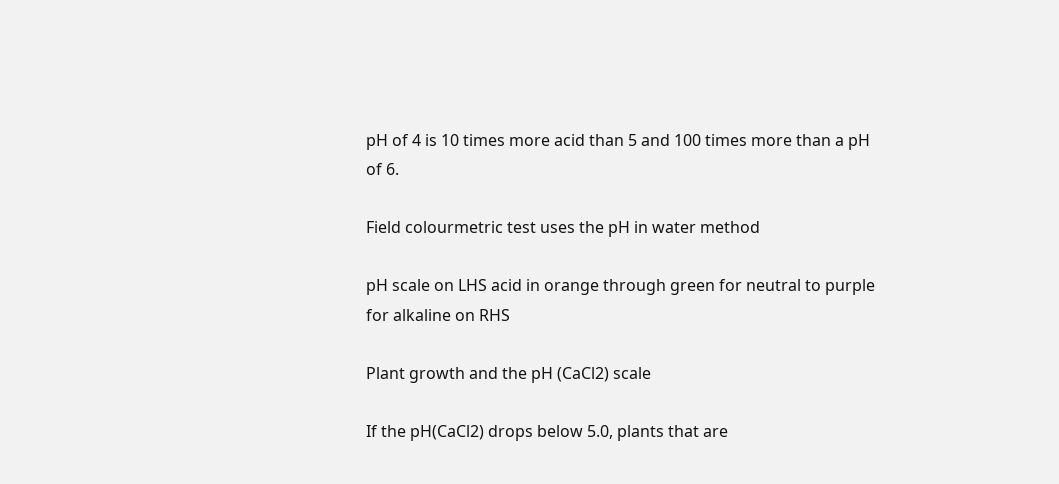pH of 4 is 10 times more acid than 5 and 100 times more than a pH of 6.

Field colourmetric test uses the pH in water method

pH scale on LHS acid in orange through green for neutral to purple for alkaline on RHS

Plant growth and the pH (CaCl2) scale

If the pH(CaCl2) drops below 5.0, plants that are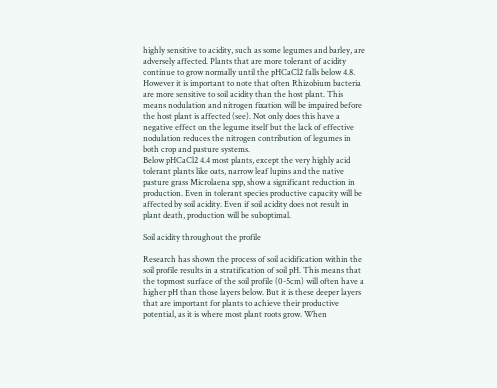highly sensitive to acidity, such as some legumes and barley, are adversely affected. Plants that are more tolerant of acidity continue to grow normally until the pHCaCl2 falls below 4.8. However it is important to note that often Rhizobium bacteria are more sensitive to soil acidity than the host plant. This means nodulation and nitrogen fixation will be impaired before the host plant is affected (see). Not only does this have a negative effect on the legume itself but the lack of effective nodulation reduces the nitrogen contribution of legumes in both crop and pasture systems.
Below pHCaCl2 4.4 most plants, except the very highly acid tolerant plants like oats, narrow leaf lupins and the native pasture grass Microlaena spp, show a significant reduction in production. Even in tolerant species productive capacity will be affected by soil acidity. Even if soil acidity does not result in plant death, production will be suboptimal.

Soil acidity throughout the profile

Research has shown the process of soil acidification within the soil profile results in a stratification of soil pH. This means that the topmost surface of the soil profile (0-5cm) will often have a higher pH than those layers below. But it is these deeper layers that are important for plants to achieve their productive potential, as it is where most plant roots grow. When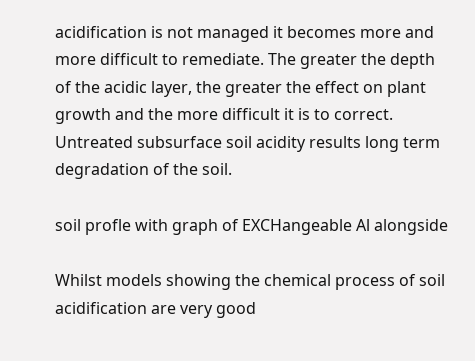acidification is not managed it becomes more and more difficult to remediate. The greater the depth of the acidic layer, the greater the effect on plant growth and the more difficult it is to correct.  Untreated subsurface soil acidity results long term degradation of the soil.

soil profle with graph of EXCHangeable Al alongside

Whilst models showing the chemical process of soil acidification are very good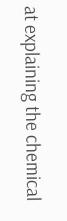at explaining the chemical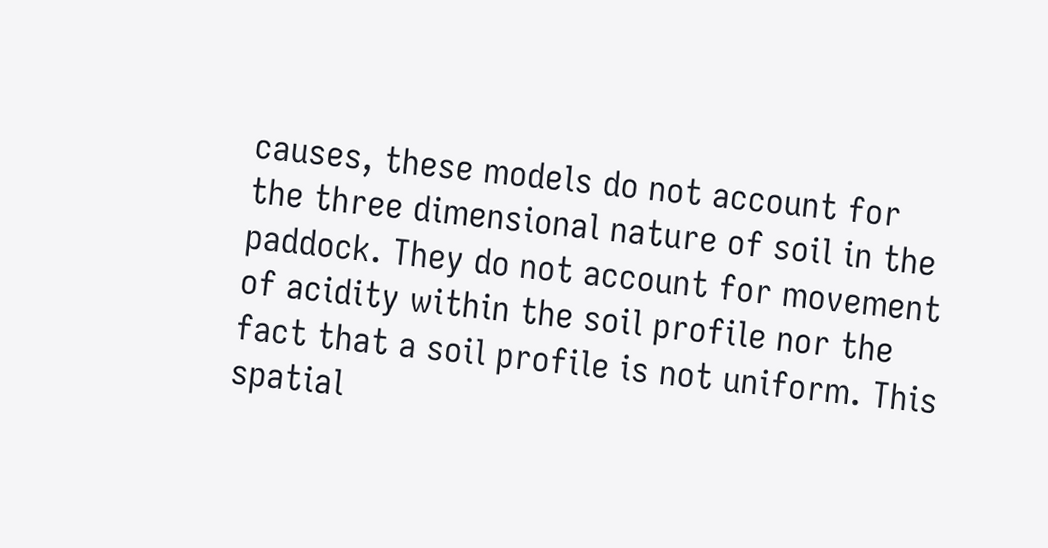causes, these models do not account for the three dimensional nature of soil in the paddock. They do not account for movement of acidity within the soil profile nor the fact that a soil profile is not uniform. This spatial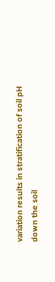variation results in stratification of soil pH down the soil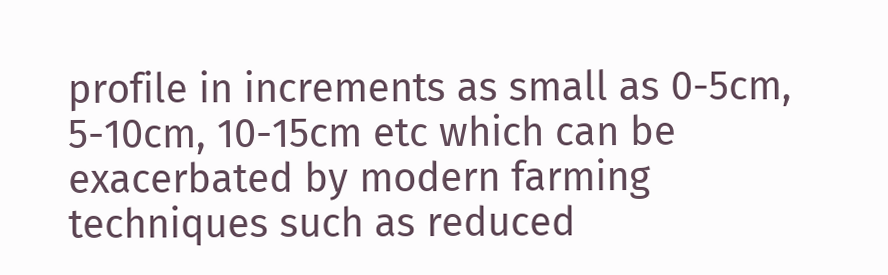profile in increments as small as 0-5cm, 5-10cm, 10-15cm etc which can be exacerbated by modern farming techniques such as reduced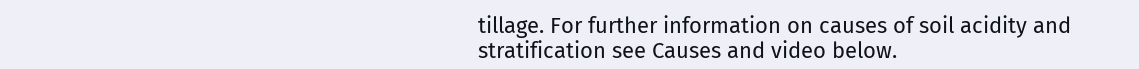tillage. For further information on causes of soil acidity and stratification see Causes and video below.